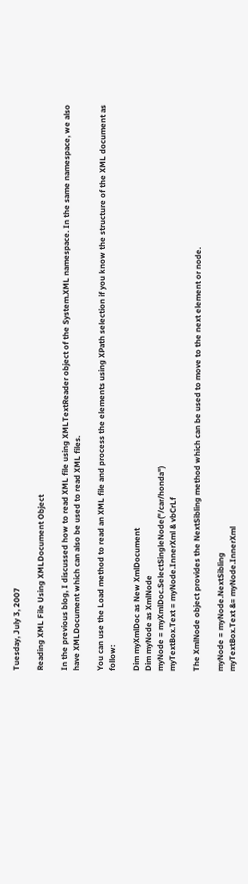Tuesday, July 3, 2007

Reading XML File Using XMLDocument Object

In the previous blog, I discussed how to read XML file using XMLTextReader object of the System.XML namespace. In the same namespace, we also have XMLDocument which can also be used to read XML files.

You can use the Load method to read an XML file and process the elements using XPath selection if you know the structure of the XML document as follow:

Dim myXmlDoc as New XmlDocument
Dim myNode as XmlNode
myNode = myXmlDoc.SelectSingleNode("/car/honda")
myTextBox.Text = myNode.InnerXml & vbCrLf

The XmlNode object provides the NextSibling method which can be used to move to the next element or node.

myNode = myNode.NextSibling
myTextBox.Text &= myNode.InnerXml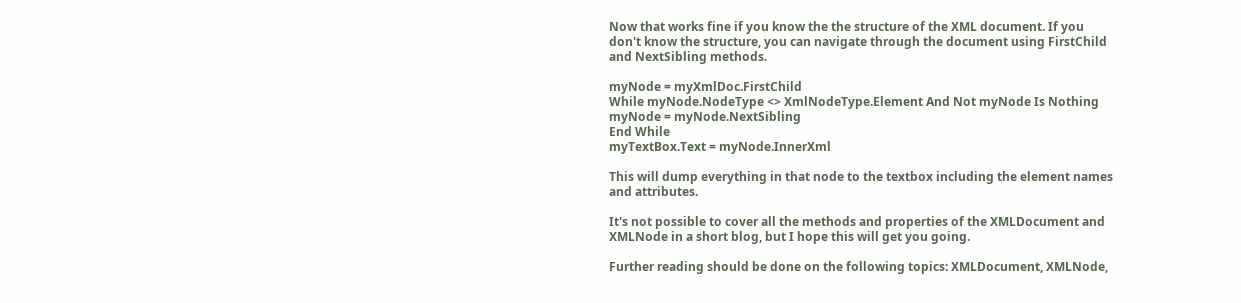Now that works fine if you know the the structure of the XML document. If you don't know the structure, you can navigate through the document using FirstChild and NextSibling methods.

myNode = myXmlDoc.FirstChild
While myNode.NodeType <> XmlNodeType.Element And Not myNode Is Nothing
myNode = myNode.NextSibling
End While
myTextBox.Text = myNode.InnerXml

This will dump everything in that node to the textbox including the element names and attributes.

It's not possible to cover all the methods and properties of the XMLDocument and XMLNode in a short blog, but I hope this will get you going.

Further reading should be done on the following topics: XMLDocument, XMLNode,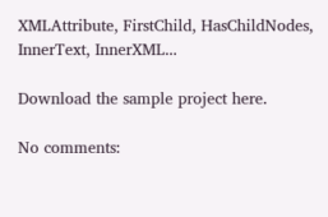XMLAttribute, FirstChild, HasChildNodes, InnerText, InnerXML...

Download the sample project here.

No comments: